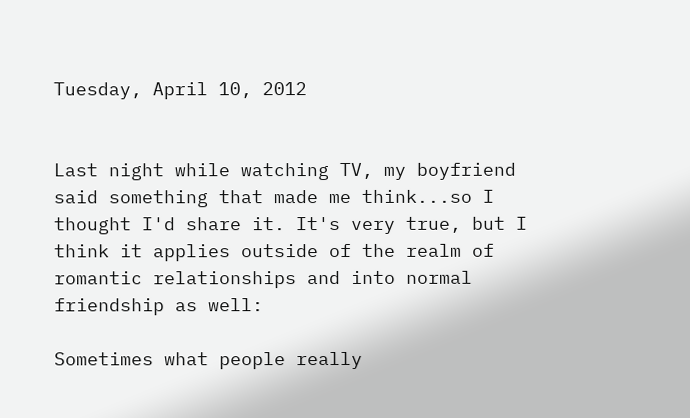Tuesday, April 10, 2012


Last night while watching TV, my boyfriend said something that made me think...so I thought I'd share it. It's very true, but I think it applies outside of the realm of romantic relationships and into normal friendship as well:

Sometimes what people really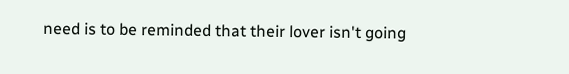need is to be reminded that their lover isn't going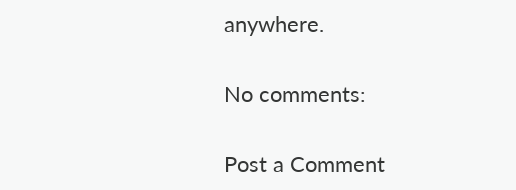anywhere.

No comments:

Post a Comment